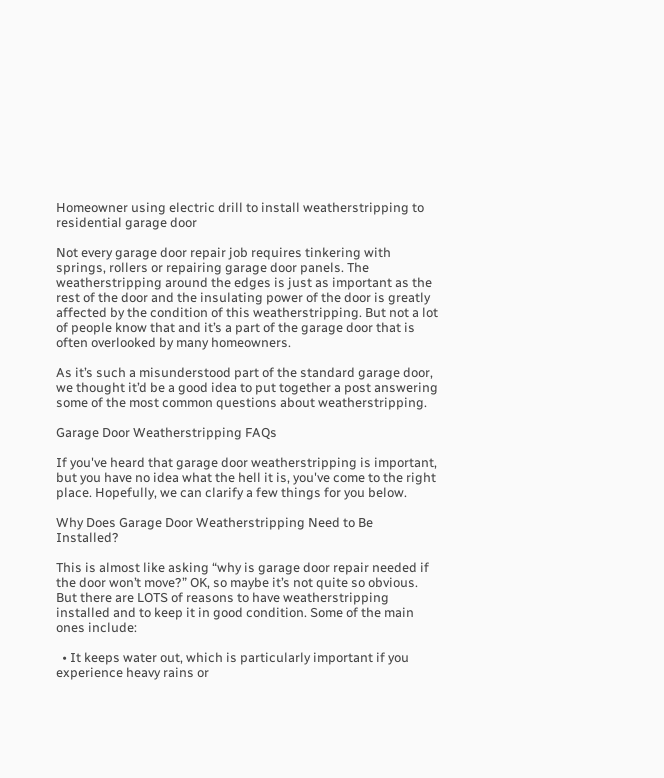Homeowner using electric drill to install weatherstripping to residential garage door

Not every garage door repair job requires tinkering with springs, rollers or repairing garage door panels. The weatherstripping around the edges is just as important as the rest of the door and the insulating power of the door is greatly affected by the condition of this weatherstripping. But not a lot of people know that and it’s a part of the garage door that is often overlooked by many homeowners.

As it’s such a misunderstood part of the standard garage door, we thought it’d be a good idea to put together a post answering some of the most common questions about weatherstripping.

Garage Door Weatherstripping FAQs

If you've heard that garage door weatherstripping is important, but you have no idea what the hell it is, you've come to the right place. Hopefully, we can clarify a few things for you below.

Why Does Garage Door Weatherstripping Need to Be Installed?

This is almost like asking “why is garage door repair needed if the door won’t move?” OK, so maybe it’s not quite so obvious. But there are LOTS of reasons to have weatherstripping installed and to keep it in good condition. Some of the main ones include:

  • It keeps water out, which is particularly important if you experience heavy rains or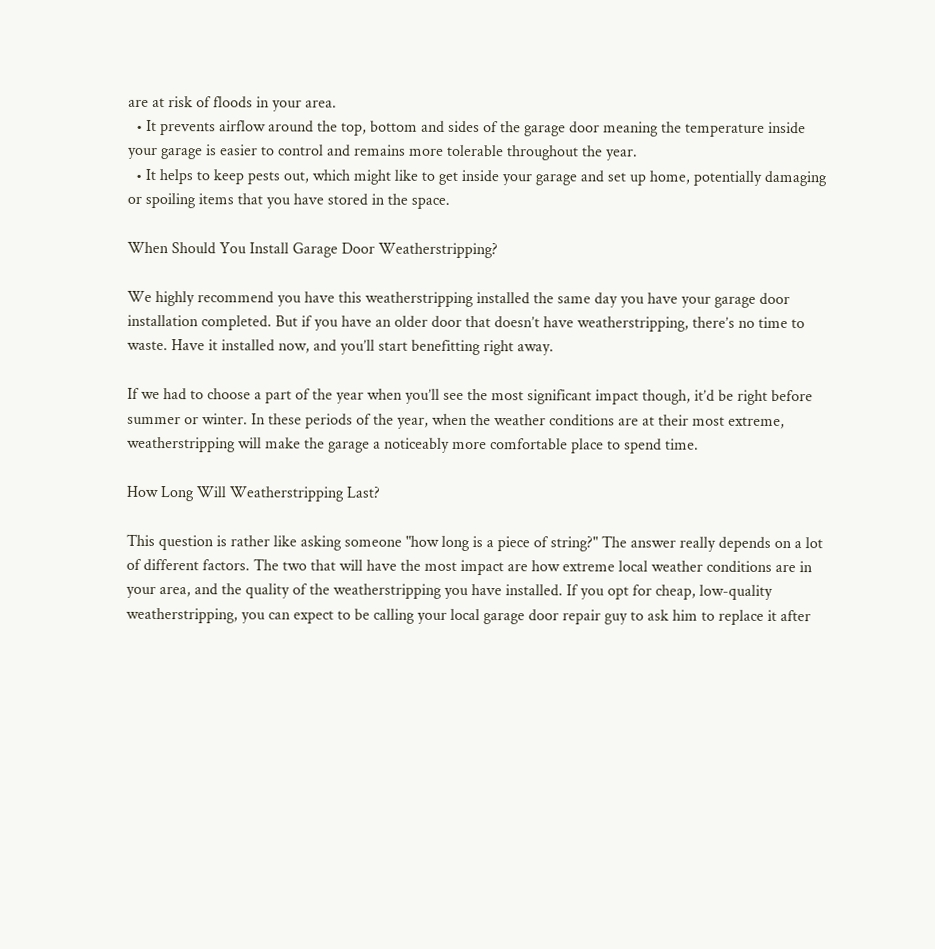are at risk of floods in your area.
  • It prevents airflow around the top, bottom and sides of the garage door meaning the temperature inside your garage is easier to control and remains more tolerable throughout the year.
  • It helps to keep pests out, which might like to get inside your garage and set up home, potentially damaging or spoiling items that you have stored in the space.

When Should You Install Garage Door Weatherstripping?

We highly recommend you have this weatherstripping installed the same day you have your garage door installation completed. But if you have an older door that doesn’t have weatherstripping, there’s no time to waste. Have it installed now, and you’ll start benefitting right away.

If we had to choose a part of the year when you’ll see the most significant impact though, it’d be right before summer or winter. In these periods of the year, when the weather conditions are at their most extreme, weatherstripping will make the garage a noticeably more comfortable place to spend time.

How Long Will Weatherstripping Last?

This question is rather like asking someone "how long is a piece of string?" The answer really depends on a lot of different factors. The two that will have the most impact are how extreme local weather conditions are in your area, and the quality of the weatherstripping you have installed. If you opt for cheap, low-quality weatherstripping, you can expect to be calling your local garage door repair guy to ask him to replace it after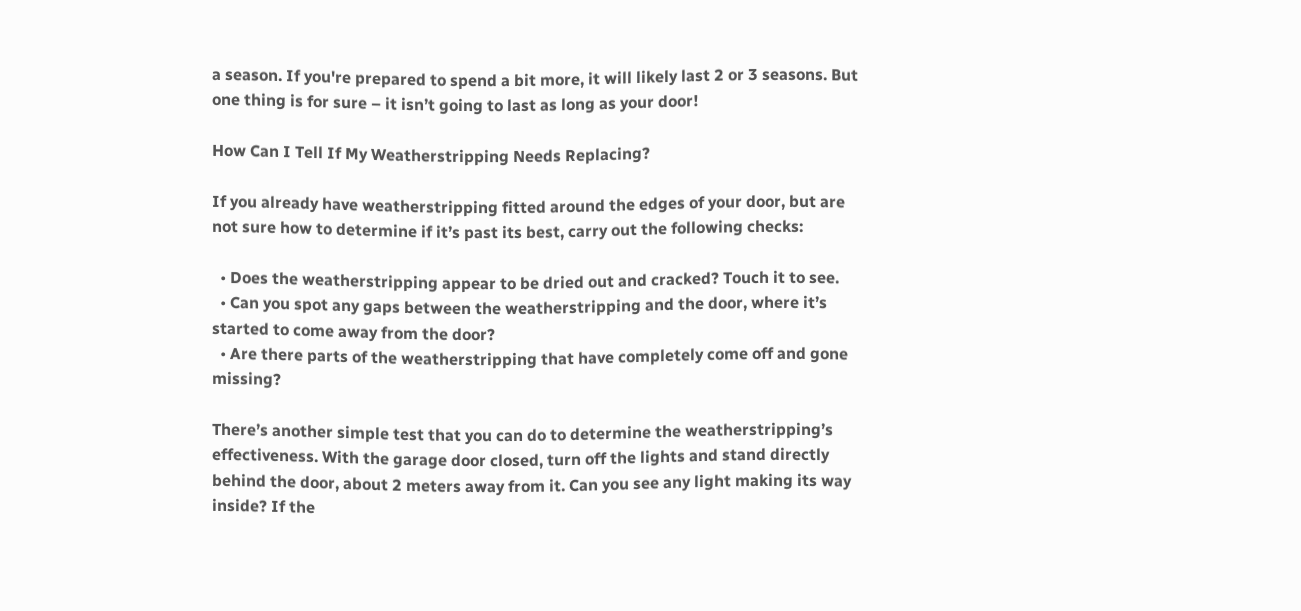a season. If you're prepared to spend a bit more, it will likely last 2 or 3 seasons. But one thing is for sure – it isn’t going to last as long as your door!

How Can I Tell If My Weatherstripping Needs Replacing?

If you already have weatherstripping fitted around the edges of your door, but are not sure how to determine if it’s past its best, carry out the following checks:

  • Does the weatherstripping appear to be dried out and cracked? Touch it to see.
  • Can you spot any gaps between the weatherstripping and the door, where it’s started to come away from the door?
  • Are there parts of the weatherstripping that have completely come off and gone missing?

There’s another simple test that you can do to determine the weatherstripping’s effectiveness. With the garage door closed, turn off the lights and stand directly behind the door, about 2 meters away from it. Can you see any light making its way inside? If the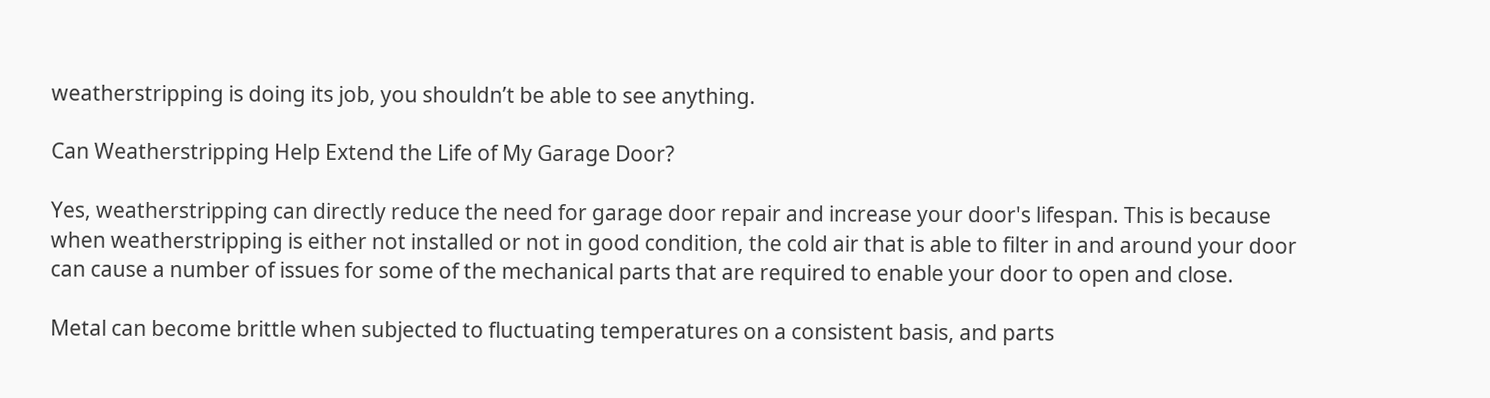weatherstripping is doing its job, you shouldn’t be able to see anything.

Can Weatherstripping Help Extend the Life of My Garage Door?

Yes, weatherstripping can directly reduce the need for garage door repair and increase your door's lifespan. This is because when weatherstripping is either not installed or not in good condition, the cold air that is able to filter in and around your door can cause a number of issues for some of the mechanical parts that are required to enable your door to open and close.

Metal can become brittle when subjected to fluctuating temperatures on a consistent basis, and parts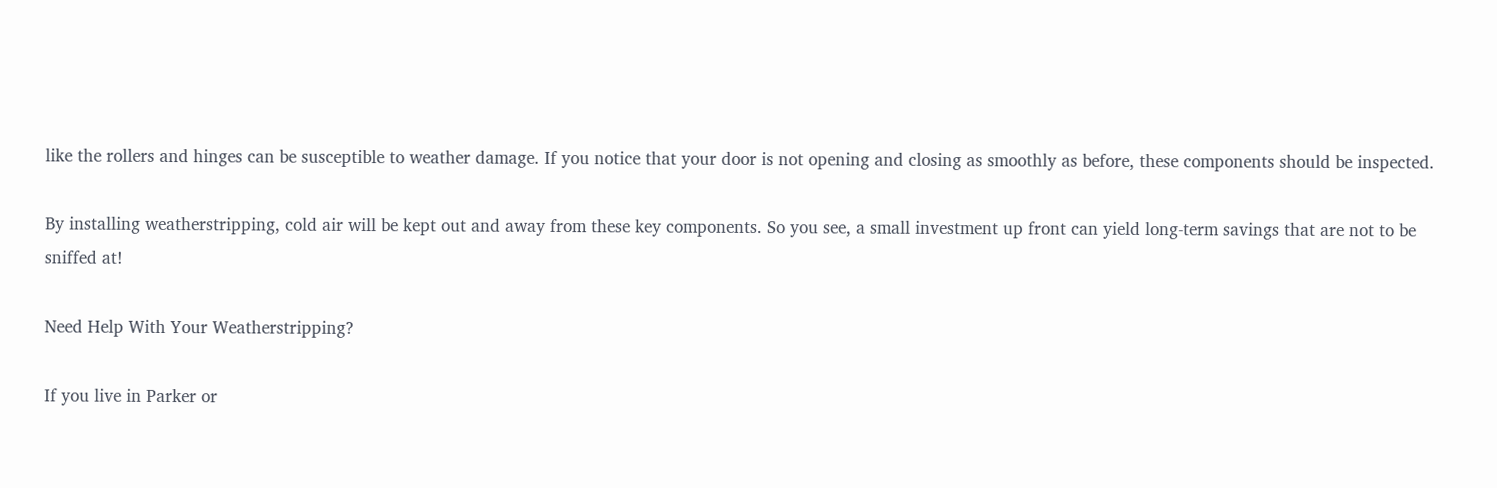like the rollers and hinges can be susceptible to weather damage. If you notice that your door is not opening and closing as smoothly as before, these components should be inspected.

By installing weatherstripping, cold air will be kept out and away from these key components. So you see, a small investment up front can yield long-term savings that are not to be sniffed at!

Need Help With Your Weatherstripping?

If you live in Parker or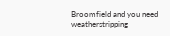Broomfield and you need weatherstripping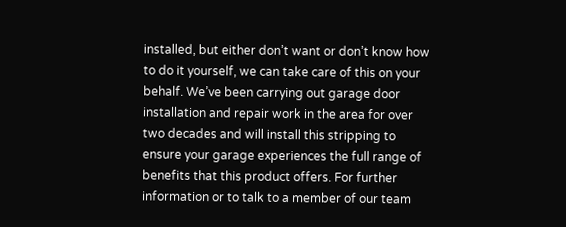installed, but either don’t want or don’t know how to do it yourself, we can take care of this on your behalf. We’ve been carrying out garage door installation and repair work in the area for over two decades and will install this stripping to ensure your garage experiences the full range of benefits that this product offers. For further information or to talk to a member of our team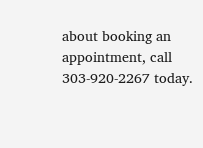about booking an appointment, call 303-920-2267 today.